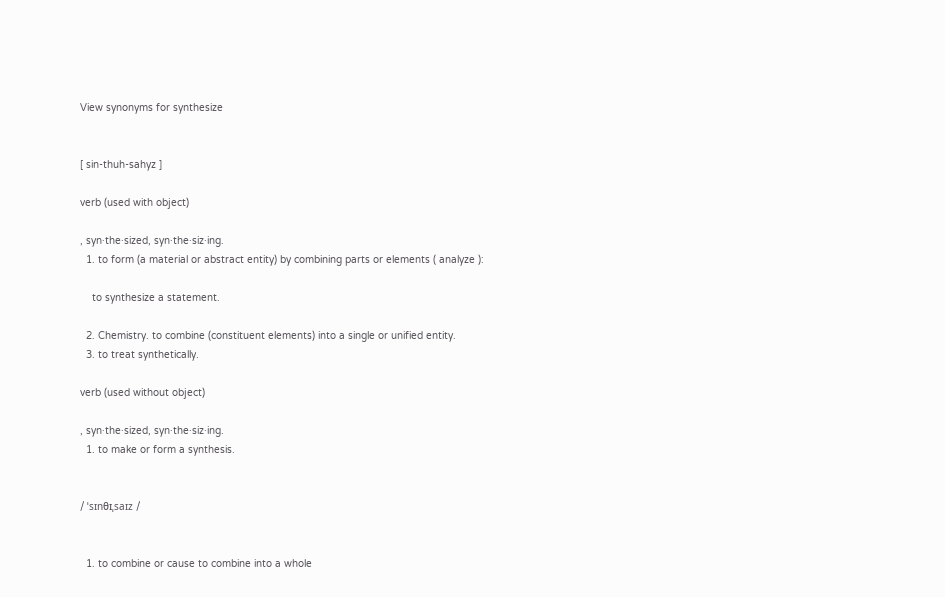View synonyms for synthesize


[ sin-thuh-sahyz ]

verb (used with object)

, syn·the·sized, syn·the·siz·ing.
  1. to form (a material or abstract entity) by combining parts or elements ( analyze ):

    to synthesize a statement.

  2. Chemistry. to combine (constituent elements) into a single or unified entity.
  3. to treat synthetically.

verb (used without object)

, syn·the·sized, syn·the·siz·ing.
  1. to make or form a synthesis.


/ ˈsɪnθɪˌsaɪz /


  1. to combine or cause to combine into a whole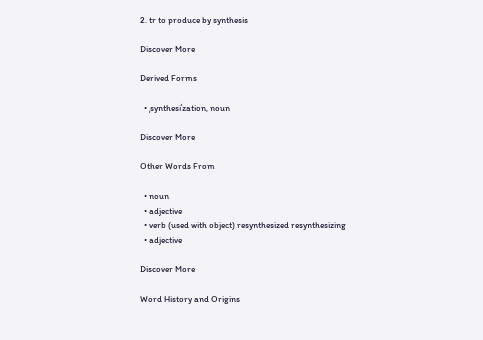2. tr to produce by synthesis

Discover More

Derived Forms

  • ˌsynthesiˈzation, noun

Discover More

Other Words From

  • noun
  • adjective
  • verb (used with object) resynthesized resynthesizing
  • adjective

Discover More

Word History and Origins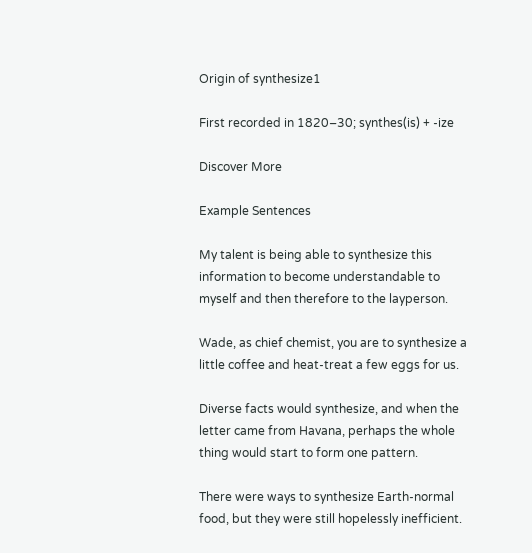Origin of synthesize1

First recorded in 1820–30; synthes(is) + -ize

Discover More

Example Sentences

My talent is being able to synthesize this information to become understandable to myself and then therefore to the layperson.

Wade, as chief chemist, you are to synthesize a little coffee and heat-treat a few eggs for us.

Diverse facts would synthesize, and when the letter came from Havana, perhaps the whole thing would start to form one pattern.

There were ways to synthesize Earth-normal food, but they were still hopelessly inefficient.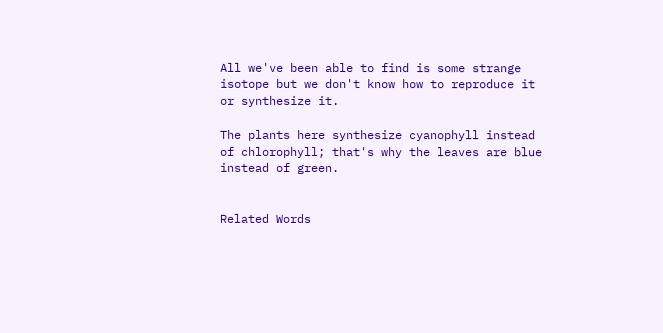All we've been able to find is some strange isotope but we don't know how to reproduce it or synthesize it.

The plants here synthesize cyanophyll instead of chlorophyll; that's why the leaves are blue instead of green.


Related Words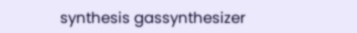synthesis gassynthesizer